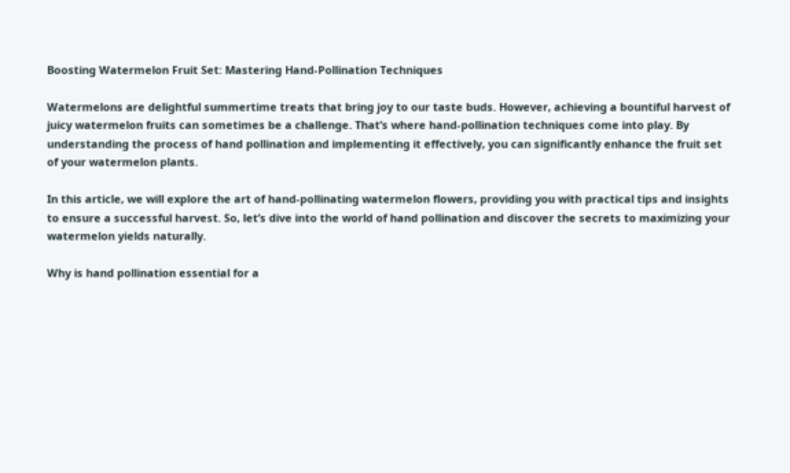Boosting Watermelon Fruit Set: Mastering Hand-Pollination Techniques

Watermelons are delightful summertime treats that bring joy to our taste buds. However, achieving a bountiful harvest of juicy watermelon fruits can sometimes be a challenge. That’s where hand-pollination techniques come into play. By understanding the process of hand pollination and implementing it effectively, you can significantly enhance the fruit set of your watermelon plants.

In this article, we will explore the art of hand-pollinating watermelon flowers, providing you with practical tips and insights to ensure a successful harvest. So, let’s dive into the world of hand pollination and discover the secrets to maximizing your watermelon yields naturally.

Why is hand pollination essential for a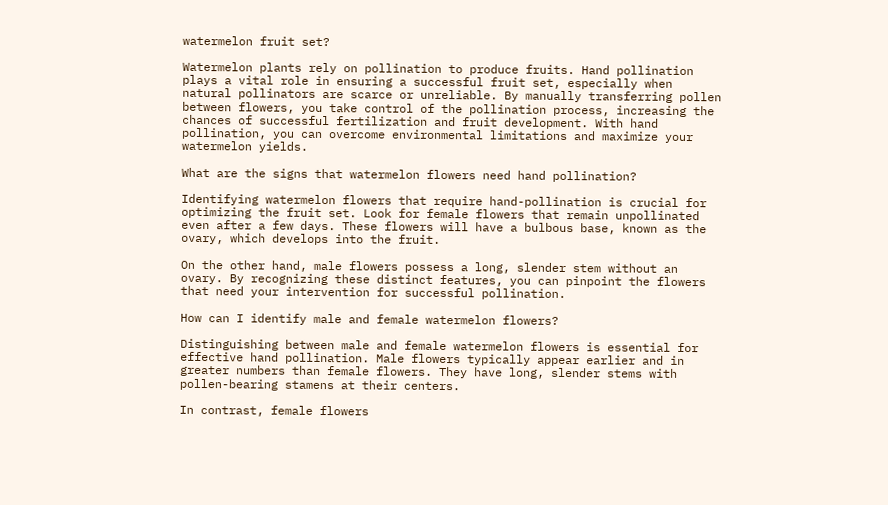watermelon fruit set?

Watermelon plants rely on pollination to produce fruits. Hand pollination plays a vital role in ensuring a successful fruit set, especially when natural pollinators are scarce or unreliable. By manually transferring pollen between flowers, you take control of the pollination process, increasing the chances of successful fertilization and fruit development. With hand pollination, you can overcome environmental limitations and maximize your watermelon yields.

What are the signs that watermelon flowers need hand pollination?

Identifying watermelon flowers that require hand-pollination is crucial for optimizing the fruit set. Look for female flowers that remain unpollinated even after a few days. These flowers will have a bulbous base, known as the ovary, which develops into the fruit.

On the other hand, male flowers possess a long, slender stem without an ovary. By recognizing these distinct features, you can pinpoint the flowers that need your intervention for successful pollination.

How can I identify male and female watermelon flowers?

Distinguishing between male and female watermelon flowers is essential for effective hand pollination. Male flowers typically appear earlier and in greater numbers than female flowers. They have long, slender stems with pollen-bearing stamens at their centers.

In contrast, female flowers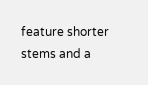feature shorter stems and a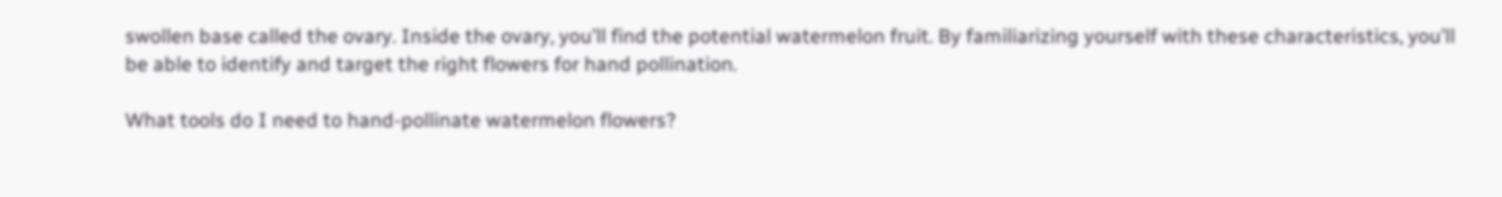swollen base called the ovary. Inside the ovary, you’ll find the potential watermelon fruit. By familiarizing yourself with these characteristics, you’ll be able to identify and target the right flowers for hand pollination.

What tools do I need to hand-pollinate watermelon flowers?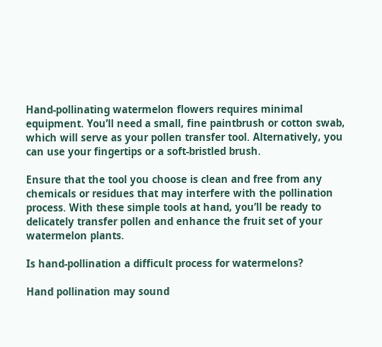Hand-pollinating watermelon flowers requires minimal equipment. You’ll need a small, fine paintbrush or cotton swab, which will serve as your pollen transfer tool. Alternatively, you can use your fingertips or a soft-bristled brush.

Ensure that the tool you choose is clean and free from any chemicals or residues that may interfere with the pollination process. With these simple tools at hand, you’ll be ready to delicately transfer pollen and enhance the fruit set of your watermelon plants.

Is hand-pollination a difficult process for watermelons?

Hand pollination may sound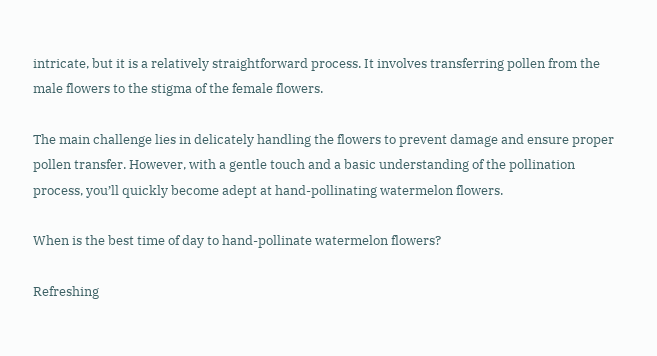intricate, but it is a relatively straightforward process. It involves transferring pollen from the male flowers to the stigma of the female flowers.

The main challenge lies in delicately handling the flowers to prevent damage and ensure proper pollen transfer. However, with a gentle touch and a basic understanding of the pollination process, you’ll quickly become adept at hand-pollinating watermelon flowers.

When is the best time of day to hand-pollinate watermelon flowers?

Refreshing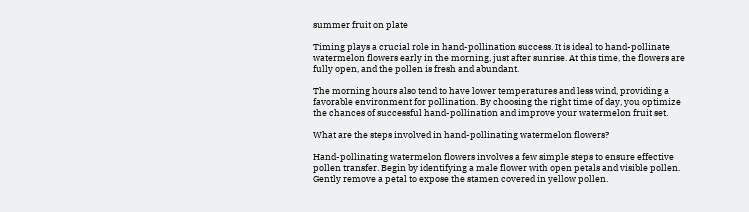summer fruit on plate

Timing plays a crucial role in hand-pollination success. It is ideal to hand-pollinate watermelon flowers early in the morning, just after sunrise. At this time, the flowers are fully open, and the pollen is fresh and abundant.

The morning hours also tend to have lower temperatures and less wind, providing a favorable environment for pollination. By choosing the right time of day, you optimize the chances of successful hand-pollination and improve your watermelon fruit set.

What are the steps involved in hand-pollinating watermelon flowers?

Hand-pollinating watermelon flowers involves a few simple steps to ensure effective pollen transfer. Begin by identifying a male flower with open petals and visible pollen. Gently remove a petal to expose the stamen covered in yellow pollen.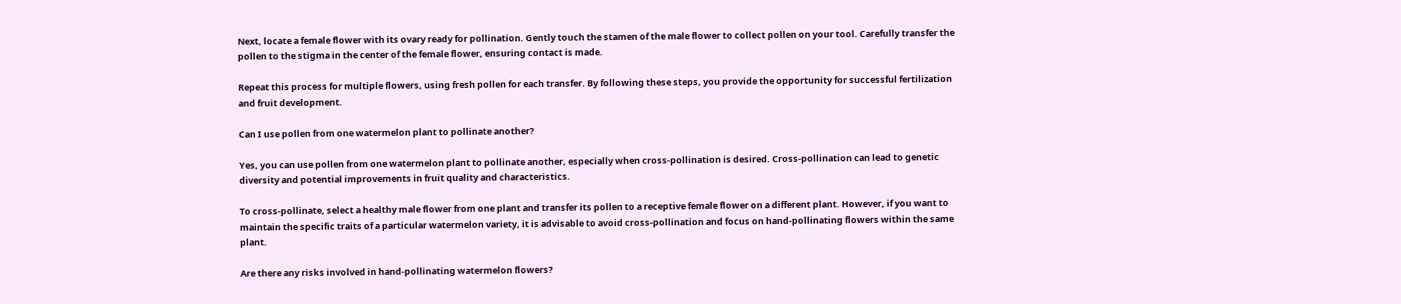Next, locate a female flower with its ovary ready for pollination. Gently touch the stamen of the male flower to collect pollen on your tool. Carefully transfer the pollen to the stigma in the center of the female flower, ensuring contact is made.

Repeat this process for multiple flowers, using fresh pollen for each transfer. By following these steps, you provide the opportunity for successful fertilization and fruit development.

Can I use pollen from one watermelon plant to pollinate another?

Yes, you can use pollen from one watermelon plant to pollinate another, especially when cross-pollination is desired. Cross-pollination can lead to genetic diversity and potential improvements in fruit quality and characteristics.

To cross-pollinate, select a healthy male flower from one plant and transfer its pollen to a receptive female flower on a different plant. However, if you want to maintain the specific traits of a particular watermelon variety, it is advisable to avoid cross-pollination and focus on hand-pollinating flowers within the same plant.

Are there any risks involved in hand-pollinating watermelon flowers?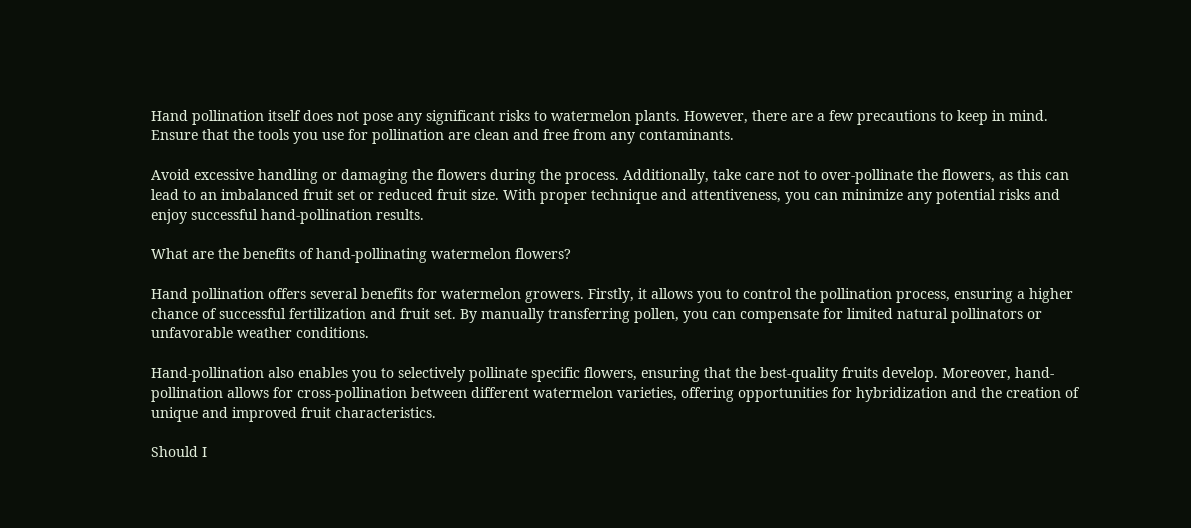Hand pollination itself does not pose any significant risks to watermelon plants. However, there are a few precautions to keep in mind. Ensure that the tools you use for pollination are clean and free from any contaminants.

Avoid excessive handling or damaging the flowers during the process. Additionally, take care not to over-pollinate the flowers, as this can lead to an imbalanced fruit set or reduced fruit size. With proper technique and attentiveness, you can minimize any potential risks and enjoy successful hand-pollination results.

What are the benefits of hand-pollinating watermelon flowers?

Hand pollination offers several benefits for watermelon growers. Firstly, it allows you to control the pollination process, ensuring a higher chance of successful fertilization and fruit set. By manually transferring pollen, you can compensate for limited natural pollinators or unfavorable weather conditions.

Hand-pollination also enables you to selectively pollinate specific flowers, ensuring that the best-quality fruits develop. Moreover, hand-pollination allows for cross-pollination between different watermelon varieties, offering opportunities for hybridization and the creation of unique and improved fruit characteristics.

Should I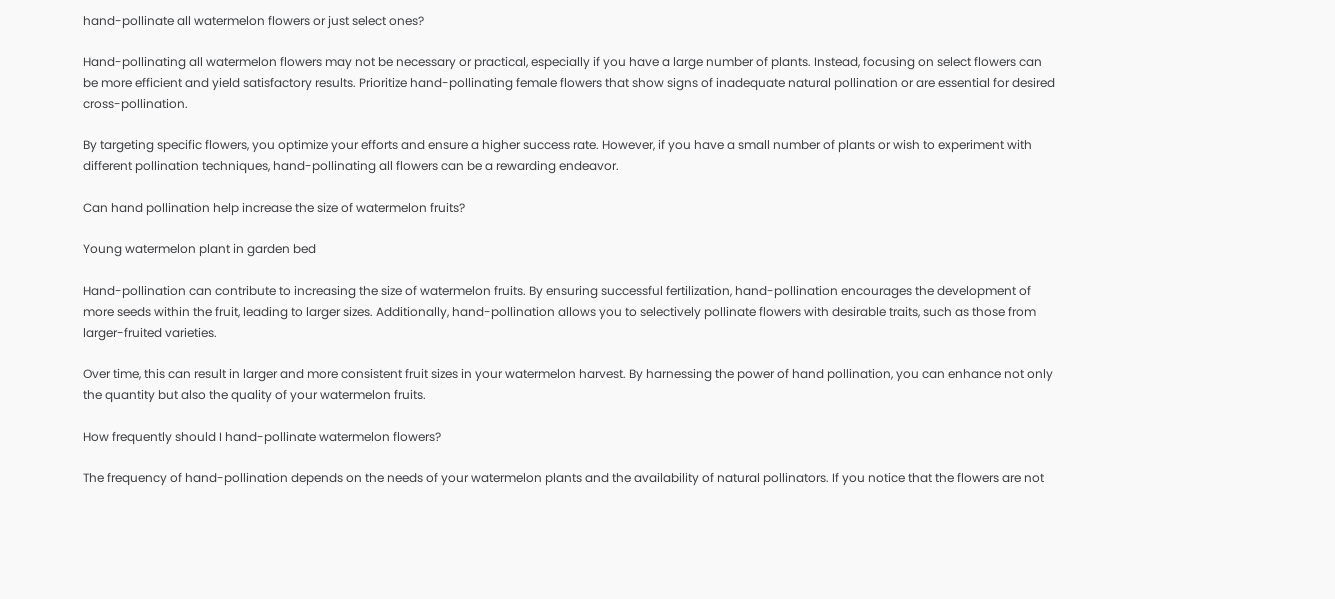hand-pollinate all watermelon flowers or just select ones?

Hand-pollinating all watermelon flowers may not be necessary or practical, especially if you have a large number of plants. Instead, focusing on select flowers can be more efficient and yield satisfactory results. Prioritize hand-pollinating female flowers that show signs of inadequate natural pollination or are essential for desired cross-pollination.

By targeting specific flowers, you optimize your efforts and ensure a higher success rate. However, if you have a small number of plants or wish to experiment with different pollination techniques, hand-pollinating all flowers can be a rewarding endeavor.

Can hand pollination help increase the size of watermelon fruits?

Young watermelon plant in garden bed

Hand-pollination can contribute to increasing the size of watermelon fruits. By ensuring successful fertilization, hand-pollination encourages the development of more seeds within the fruit, leading to larger sizes. Additionally, hand-pollination allows you to selectively pollinate flowers with desirable traits, such as those from larger-fruited varieties.

Over time, this can result in larger and more consistent fruit sizes in your watermelon harvest. By harnessing the power of hand pollination, you can enhance not only the quantity but also the quality of your watermelon fruits.

How frequently should I hand-pollinate watermelon flowers?

The frequency of hand-pollination depends on the needs of your watermelon plants and the availability of natural pollinators. If you notice that the flowers are not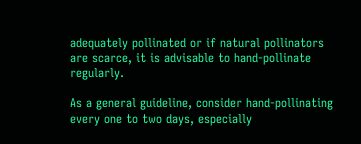adequately pollinated or if natural pollinators are scarce, it is advisable to hand-pollinate regularly.

As a general guideline, consider hand-pollinating every one to two days, especially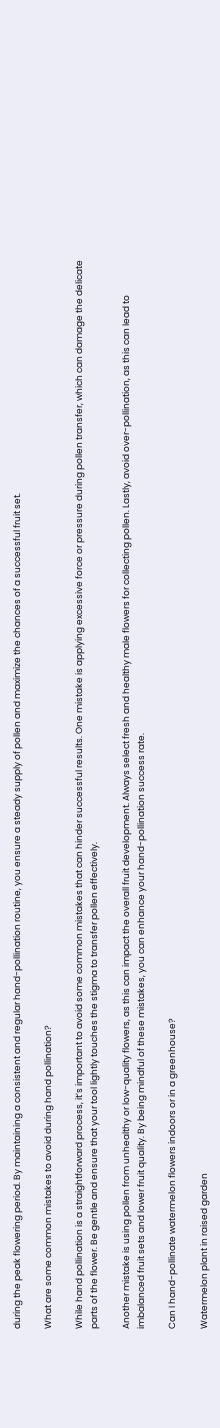during the peak flowering period. By maintaining a consistent and regular hand-pollination routine, you ensure a steady supply of pollen and maximize the chances of a successful fruit set.

What are some common mistakes to avoid during hand pollination?

While hand pollination is a straightforward process, it’s important to avoid some common mistakes that can hinder successful results. One mistake is applying excessive force or pressure during pollen transfer, which can damage the delicate parts of the flower. Be gentle and ensure that your tool lightly touches the stigma to transfer pollen effectively.

Another mistake is using pollen from unhealthy or low-quality flowers, as this can impact the overall fruit development. Always select fresh and healthy male flowers for collecting pollen. Lastly, avoid over-pollination, as this can lead to imbalanced fruit sets and lower fruit quality. By being mindful of these mistakes, you can enhance your hand-pollination success rate.

Can I hand-pollinate watermelon flowers indoors or in a greenhouse?

Watermelon plant in raised garden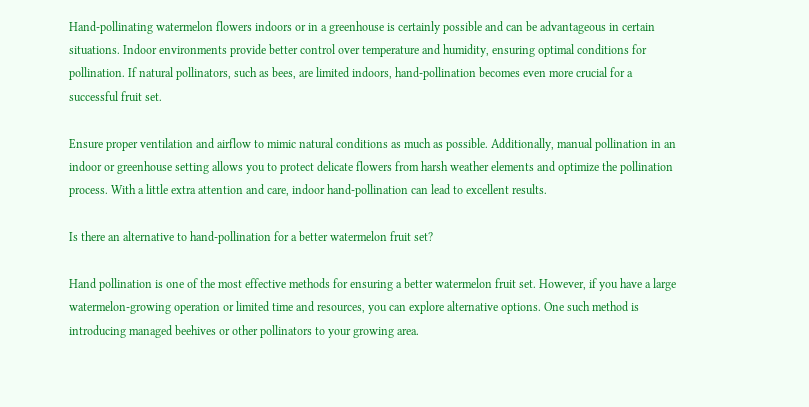Hand-pollinating watermelon flowers indoors or in a greenhouse is certainly possible and can be advantageous in certain situations. Indoor environments provide better control over temperature and humidity, ensuring optimal conditions for pollination. If natural pollinators, such as bees, are limited indoors, hand-pollination becomes even more crucial for a successful fruit set.

Ensure proper ventilation and airflow to mimic natural conditions as much as possible. Additionally, manual pollination in an indoor or greenhouse setting allows you to protect delicate flowers from harsh weather elements and optimize the pollination process. With a little extra attention and care, indoor hand-pollination can lead to excellent results.

Is there an alternative to hand-pollination for a better watermelon fruit set?

Hand pollination is one of the most effective methods for ensuring a better watermelon fruit set. However, if you have a large watermelon-growing operation or limited time and resources, you can explore alternative options. One such method is introducing managed beehives or other pollinators to your growing area.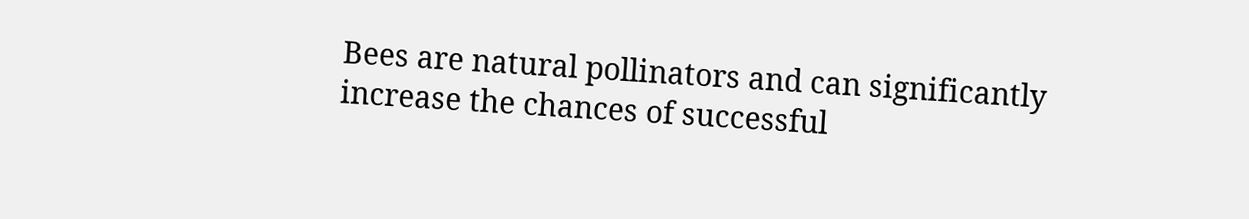Bees are natural pollinators and can significantly increase the chances of successful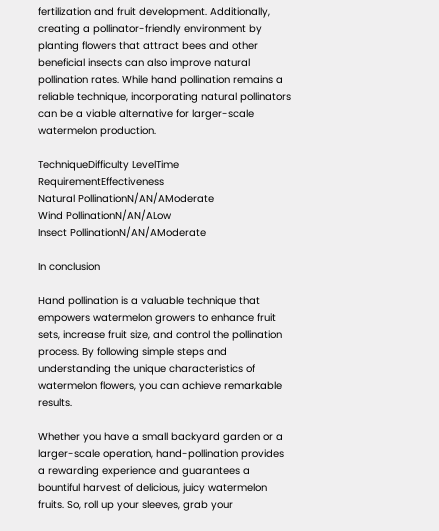fertilization and fruit development. Additionally, creating a pollinator-friendly environment by planting flowers that attract bees and other beneficial insects can also improve natural pollination rates. While hand pollination remains a reliable technique, incorporating natural pollinators can be a viable alternative for larger-scale watermelon production.

TechniqueDifficulty LevelTime RequirementEffectiveness
Natural PollinationN/AN/AModerate
Wind PollinationN/AN/ALow
Insect PollinationN/AN/AModerate

In conclusion

Hand pollination is a valuable technique that empowers watermelon growers to enhance fruit sets, increase fruit size, and control the pollination process. By following simple steps and understanding the unique characteristics of watermelon flowers, you can achieve remarkable results.

Whether you have a small backyard garden or a larger-scale operation, hand-pollination provides a rewarding experience and guarantees a bountiful harvest of delicious, juicy watermelon fruits. So, roll up your sleeves, grab your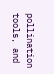pollination tools, and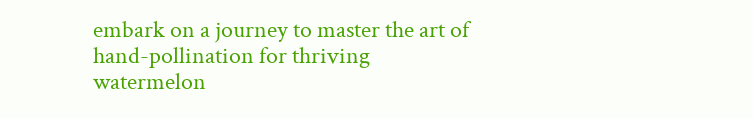embark on a journey to master the art of hand-pollination for thriving watermelon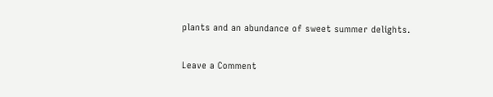plants and an abundance of sweet summer delights.

Leave a Comment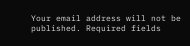Your email address will not be published. Required fields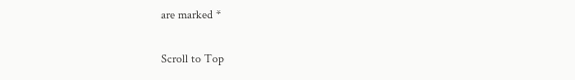are marked *

Scroll to Top